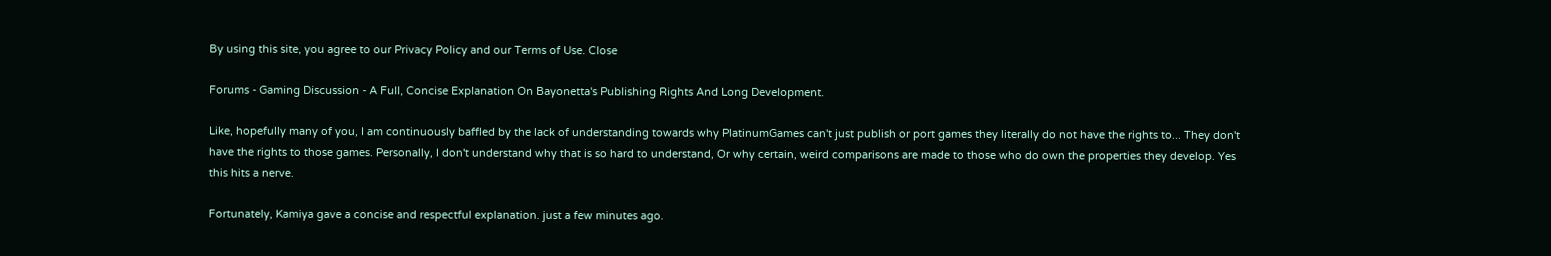By using this site, you agree to our Privacy Policy and our Terms of Use. Close

Forums - Gaming Discussion - A Full, Concise Explanation On Bayonetta's Publishing Rights And Long Development.

Like, hopefully many of you, I am continuously baffled by the lack of understanding towards why PlatinumGames can't just publish or port games they literally do not have the rights to... They don't have the rights to those games. Personally, I don't understand why that is so hard to understand, Or why certain, weird comparisons are made to those who do own the properties they develop. Yes this hits a nerve.

Fortunately, Kamiya gave a concise and respectful explanation. just a few minutes ago.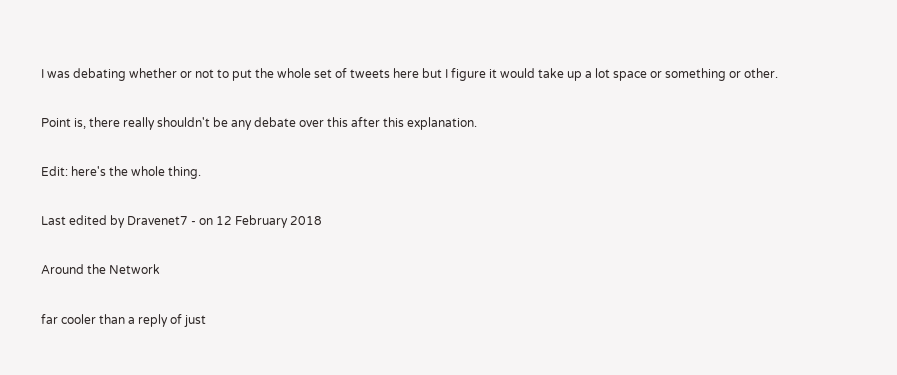I was debating whether or not to put the whole set of tweets here but I figure it would take up a lot space or something or other.

Point is, there really shouldn't be any debate over this after this explanation.

Edit: here's the whole thing.

Last edited by Dravenet7 - on 12 February 2018

Around the Network

far cooler than a reply of just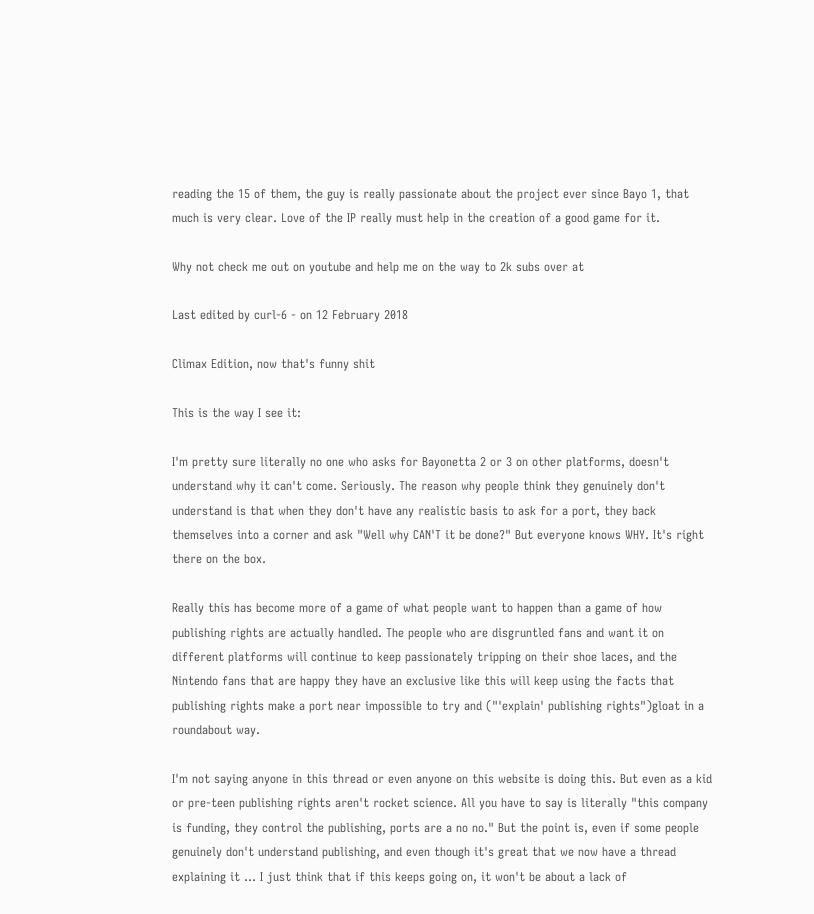reading the 15 of them, the guy is really passionate about the project ever since Bayo 1, that much is very clear. Love of the IP really must help in the creation of a good game for it.

Why not check me out on youtube and help me on the way to 2k subs over at

Last edited by curl-6 - on 12 February 2018

Climax Edition, now that's funny shit

This is the way I see it:

I'm pretty sure literally no one who asks for Bayonetta 2 or 3 on other platforms, doesn't understand why it can't come. Seriously. The reason why people think they genuinely don't understand is that when they don't have any realistic basis to ask for a port, they back themselves into a corner and ask "Well why CAN'T it be done?" But everyone knows WHY. It's right there on the box.

Really this has become more of a game of what people want to happen than a game of how publishing rights are actually handled. The people who are disgruntled fans and want it on different platforms will continue to keep passionately tripping on their shoe laces, and the Nintendo fans that are happy they have an exclusive like this will keep using the facts that publishing rights make a port near impossible to try and ("'explain' publishing rights")gloat in a roundabout way.

I'm not saying anyone in this thread or even anyone on this website is doing this. But even as a kid or pre-teen publishing rights aren't rocket science. All you have to say is literally "this company is funding, they control the publishing, ports are a no no." But the point is, even if some people genuinely don't understand publishing, and even though it's great that we now have a thread explaining it ... I just think that if this keeps going on, it won't be about a lack of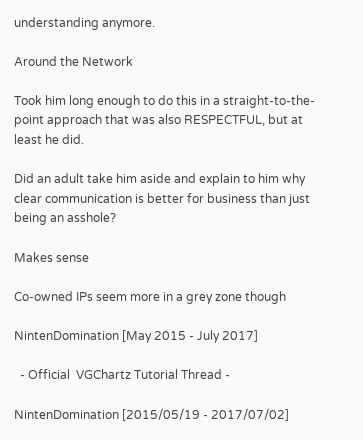understanding anymore.

Around the Network

Took him long enough to do this in a straight-to-the-point approach that was also RESPECTFUL, but at least he did.

Did an adult take him aside and explain to him why clear communication is better for business than just being an asshole?

Makes sense

Co-owned IPs seem more in a grey zone though

NintenDomination [May 2015 - July 2017]

  - Official  VGChartz Tutorial Thread -

NintenDomination [2015/05/19 - 2017/07/02]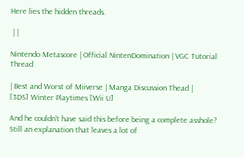Here lies the hidden threads.

 | |

Nintendo Metascore | Official NintenDomination | VGC Tutorial Thread

| Best and Worst of Miiverse | Manga Discussion Thead |
[3DS] Winter Playtimes [Wii U]

And he couldn't have said this before being a complete asshole?
Still an explanation that leaves a lot of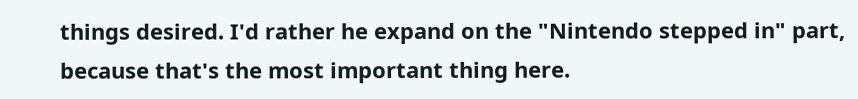things desired. I'd rather he expand on the "Nintendo stepped in" part, because that's the most important thing here.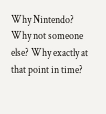Why Nintendo? Why not someone else? Why exactly at that point in time?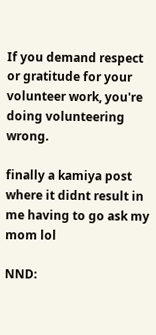If you demand respect or gratitude for your volunteer work, you're doing volunteering wrong.

finally a kamiya post where it didnt result in me having to go ask my mom lol

NND: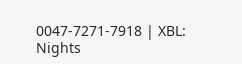0047-7271-7918 | XBL: Nights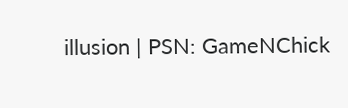illusion | PSN: GameNChick